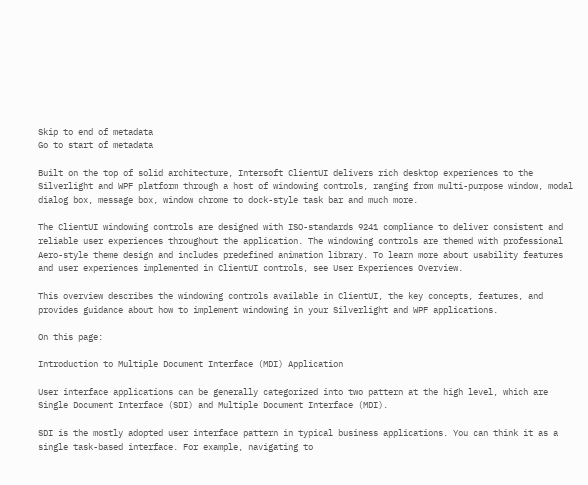Skip to end of metadata
Go to start of metadata

Built on the top of solid architecture, Intersoft ClientUI delivers rich desktop experiences to the Silverlight and WPF platform through a host of windowing controls, ranging from multi-purpose window, modal dialog box, message box, window chrome to dock-style task bar and much more.

The ClientUI windowing controls are designed with ISO-standards 9241 compliance to deliver consistent and reliable user experiences throughout the application. The windowing controls are themed with professional Aero-style theme design and includes predefined animation library. To learn more about usability features and user experiences implemented in ClientUI controls, see User Experiences Overview.

This overview describes the windowing controls available in ClientUI, the key concepts, features, and provides guidance about how to implement windowing in your Silverlight and WPF applications.

On this page:

Introduction to Multiple Document Interface (MDI) Application

User interface applications can be generally categorized into two pattern at the high level, which are Single Document Interface (SDI) and Multiple Document Interface (MDI).

SDI is the mostly adopted user interface pattern in typical business applications. You can think it as a single task-based interface. For example, navigating to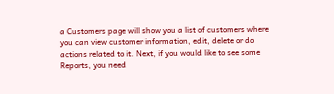a Customers page will show you a list of customers where you can view customer information, edit, delete or do actions related to it. Next, if you would like to see some Reports, you need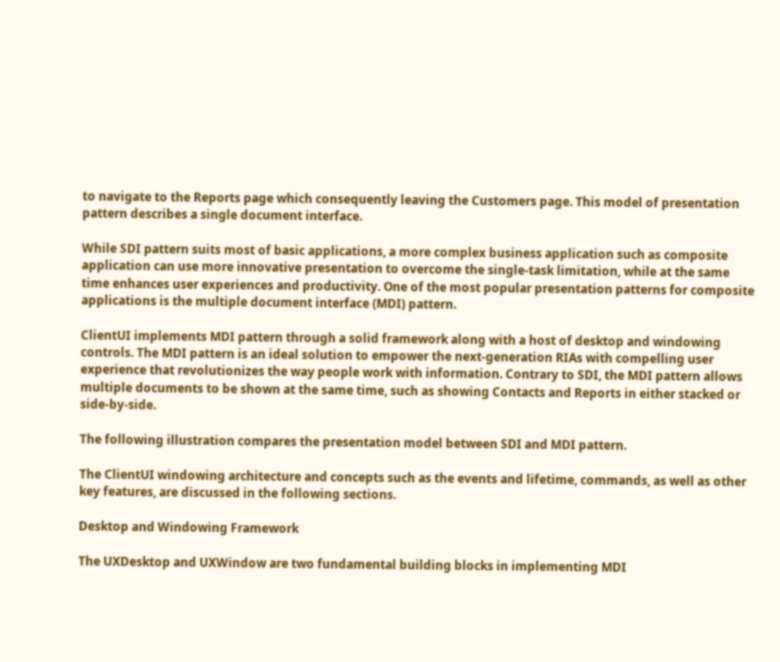to navigate to the Reports page which consequently leaving the Customers page. This model of presentation pattern describes a single document interface.

While SDI pattern suits most of basic applications, a more complex business application such as composite application can use more innovative presentation to overcome the single-task limitation, while at the same time enhances user experiences and productivity. One of the most popular presentation patterns for composite applications is the multiple document interface (MDI) pattern.

ClientUI implements MDI pattern through a solid framework along with a host of desktop and windowing controls. The MDI pattern is an ideal solution to empower the next-generation RIAs with compelling user experience that revolutionizes the way people work with information. Contrary to SDI, the MDI pattern allows multiple documents to be shown at the same time, such as showing Contacts and Reports in either stacked or side-by-side.

The following illustration compares the presentation model between SDI and MDI pattern.

The ClientUI windowing architecture and concepts such as the events and lifetime, commands, as well as other key features, are discussed in the following sections.

Desktop and Windowing Framework

The UXDesktop and UXWindow are two fundamental building blocks in implementing MDI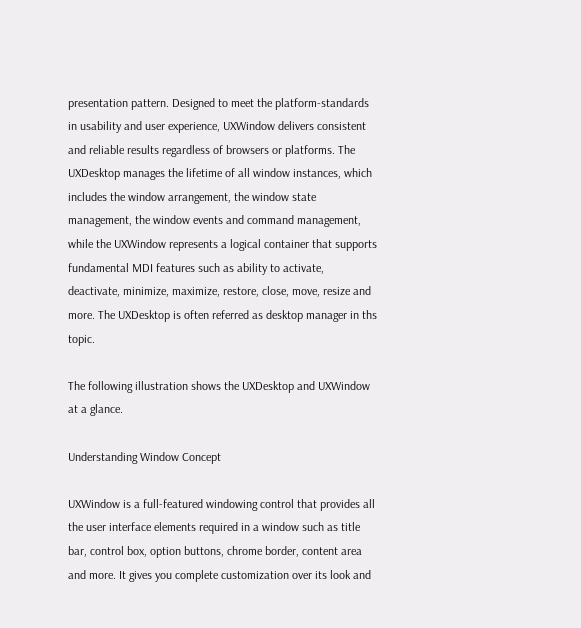presentation pattern. Designed to meet the platform-standards in usability and user experience, UXWindow delivers consistent and reliable results regardless of browsers or platforms. The UXDesktop manages the lifetime of all window instances, which includes the window arrangement, the window state management, the window events and command management, while the UXWindow represents a logical container that supports fundamental MDI features such as ability to activate, deactivate, minimize, maximize, restore, close, move, resize and more. The UXDesktop is often referred as desktop manager in ths topic.

The following illustration shows the UXDesktop and UXWindow at a glance.

Understanding Window Concept

UXWindow is a full-featured windowing control that provides all the user interface elements required in a window such as title bar, control box, option buttons, chrome border, content area and more. It gives you complete customization over its look and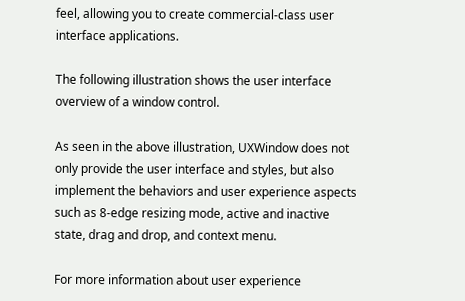feel, allowing you to create commercial-class user interface applications.

The following illustration shows the user interface overview of a window control.

As seen in the above illustration, UXWindow does not only provide the user interface and styles, but also implement the behaviors and user experience aspects such as 8-edge resizing mode, active and inactive state, drag and drop, and context menu.

For more information about user experience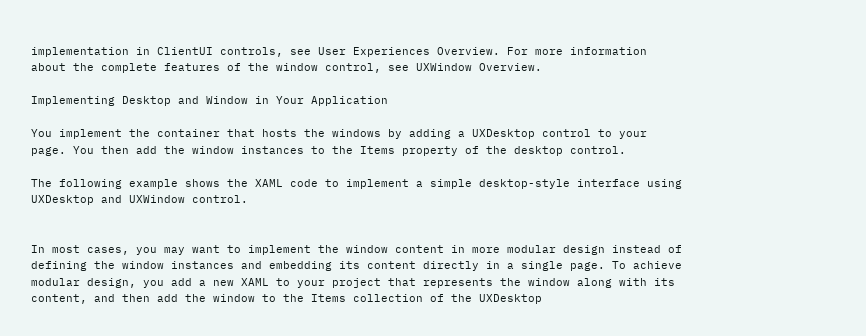implementation in ClientUI controls, see User Experiences Overview. For more information about the complete features of the window control, see UXWindow Overview.

Implementing Desktop and Window in Your Application

You implement the container that hosts the windows by adding a UXDesktop control to your page. You then add the window instances to the Items property of the desktop control.

The following example shows the XAML code to implement a simple desktop-style interface using UXDesktop and UXWindow control.


In most cases, you may want to implement the window content in more modular design instead of defining the window instances and embedding its content directly in a single page. To achieve modular design, you add a new XAML to your project that represents the window along with its content, and then add the window to the Items collection of the UXDesktop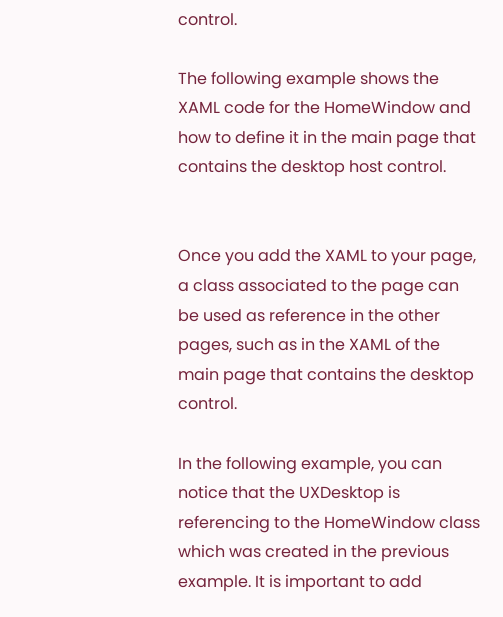control.

The following example shows the XAML code for the HomeWindow and how to define it in the main page that contains the desktop host control.


Once you add the XAML to your page, a class associated to the page can be used as reference in the other pages, such as in the XAML of the main page that contains the desktop control.

In the following example, you can notice that the UXDesktop is referencing to the HomeWindow class which was created in the previous example. It is important to add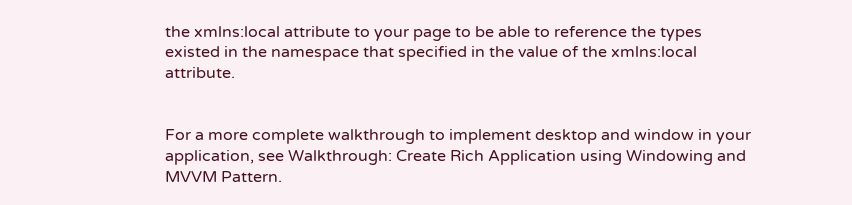the xmlns:local attribute to your page to be able to reference the types existed in the namespace that specified in the value of the xmlns:local attribute.


For a more complete walkthrough to implement desktop and window in your application, see Walkthrough: Create Rich Application using Windowing and MVVM Pattern.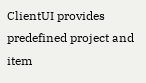ClientUI provides predefined project and item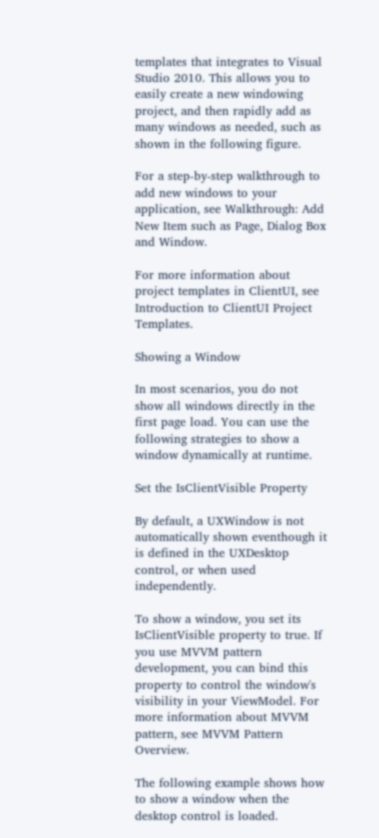templates that integrates to Visual Studio 2010. This allows you to easily create a new windowing project, and then rapidly add as many windows as needed, such as shown in the following figure.

For a step-by-step walkthrough to add new windows to your application, see Walkthrough: Add New Item such as Page, Dialog Box and Window.

For more information about project templates in ClientUI, see Introduction to ClientUI Project Templates.

Showing a Window

In most scenarios, you do not show all windows directly in the first page load. You can use the following strategies to show a window dynamically at runtime.

Set the IsClientVisible Property

By default, a UXWindow is not automatically shown eventhough it is defined in the UXDesktop control, or when used independently.

To show a window, you set its IsClientVisible property to true. If you use MVVM pattern development, you can bind this property to control the window's visibility in your ViewModel. For more information about MVVM pattern, see MVVM Pattern Overview.

The following example shows how to show a window when the desktop control is loaded.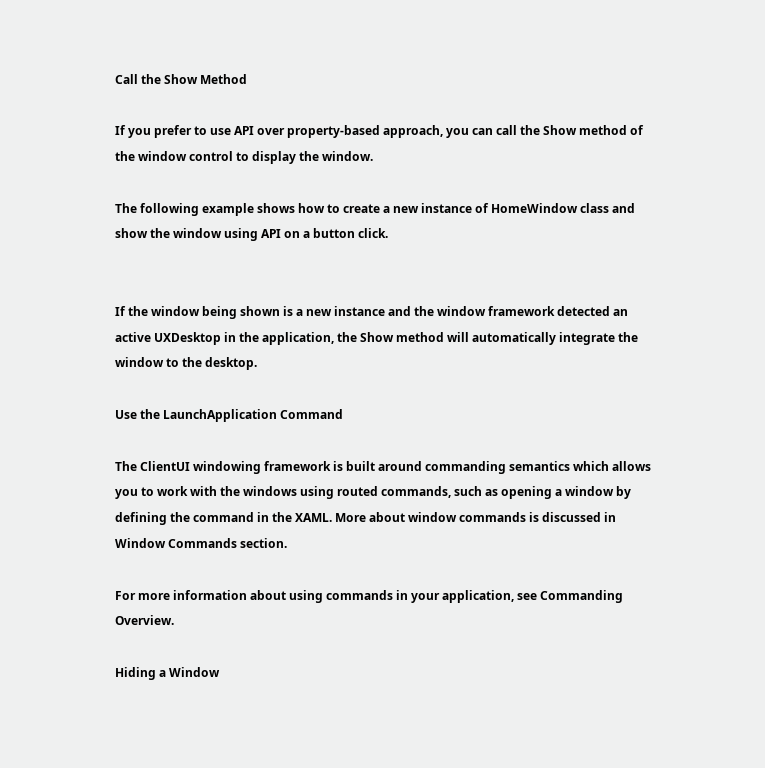Call the Show Method

If you prefer to use API over property-based approach, you can call the Show method of the window control to display the window.

The following example shows how to create a new instance of HomeWindow class and show the window using API on a button click.


If the window being shown is a new instance and the window framework detected an active UXDesktop in the application, the Show method will automatically integrate the window to the desktop.

Use the LaunchApplication Command

The ClientUI windowing framework is built around commanding semantics which allows you to work with the windows using routed commands, such as opening a window by defining the command in the XAML. More about window commands is discussed in Window Commands section.

For more information about using commands in your application, see Commanding Overview.

Hiding a Window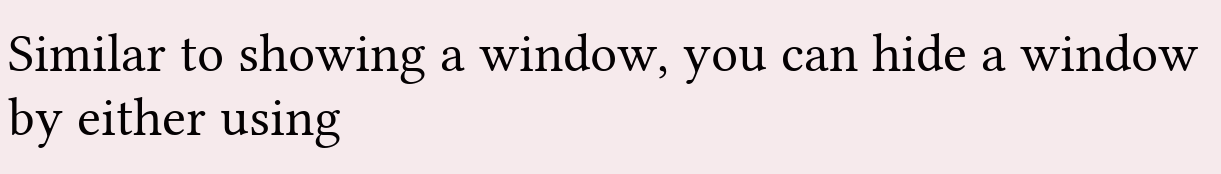Similar to showing a window, you can hide a window by either using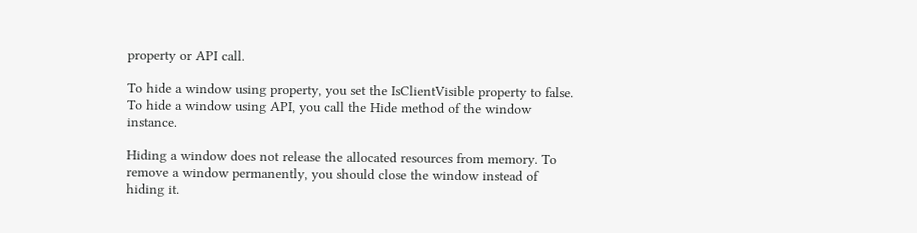property or API call.

To hide a window using property, you set the IsClientVisible property to false. To hide a window using API, you call the Hide method of the window instance.

Hiding a window does not release the allocated resources from memory. To remove a window permanently, you should close the window instead of hiding it.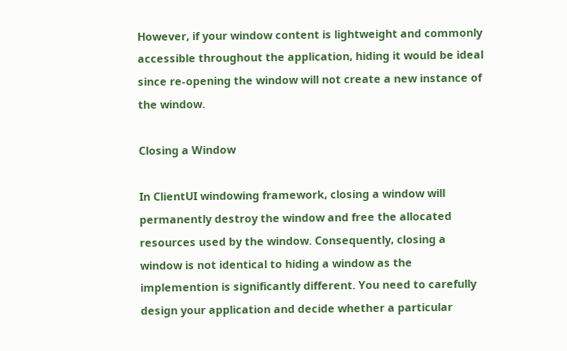However, if your window content is lightweight and commonly accessible throughout the application, hiding it would be ideal since re-opening the window will not create a new instance of the window.

Closing a Window

In ClientUI windowing framework, closing a window will permanently destroy the window and free the allocated resources used by the window. Consequently, closing a window is not identical to hiding a window as the implemention is significantly different. You need to carefully design your application and decide whether a particular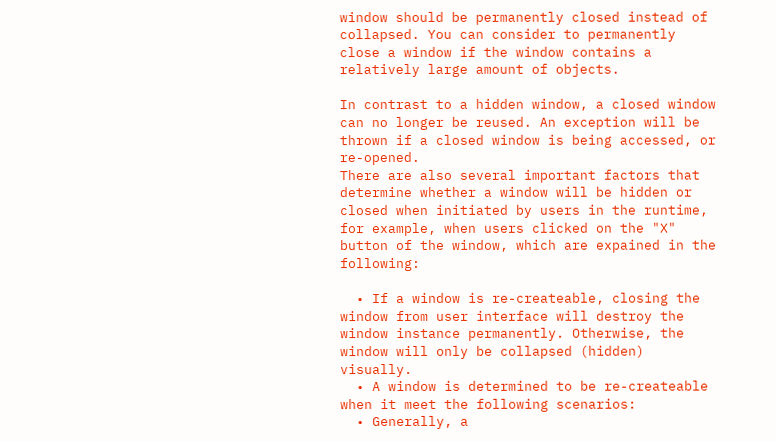window should be permanently closed instead of collapsed. You can consider to permanently close a window if the window contains a relatively large amount of objects.

In contrast to a hidden window, a closed window can no longer be reused. An exception will be thrown if a closed window is being accessed, or re-opened.
There are also several important factors that determine whether a window will be hidden or closed when initiated by users in the runtime, for example, when users clicked on the "X" button of the window, which are expained in the following:

  • If a window is re-createable, closing the window from user interface will destroy the window instance permanently. Otherwise, the window will only be collapsed (hidden) visually.
  • A window is determined to be re-createable when it meet the following scenarios:
  • Generally, a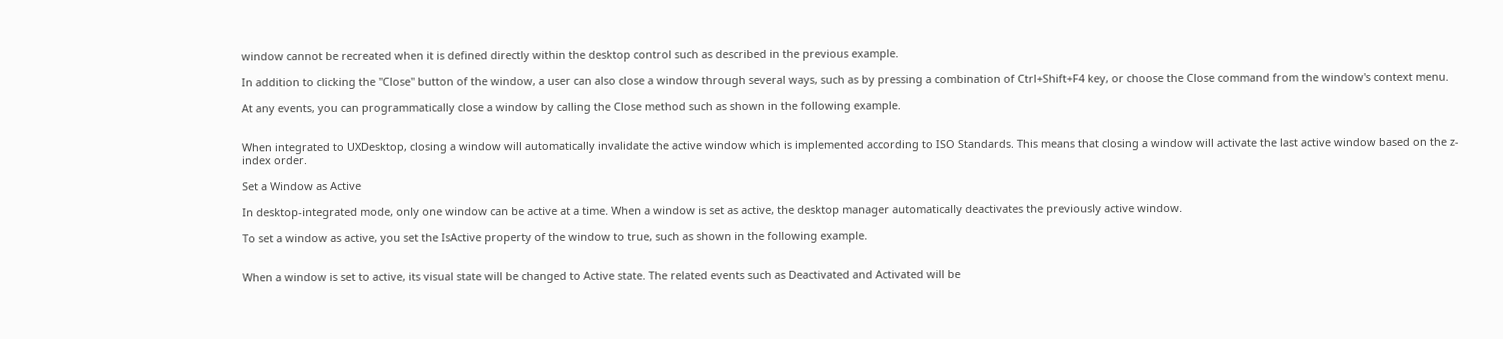window cannot be recreated when it is defined directly within the desktop control such as described in the previous example.

In addition to clicking the "Close" button of the window, a user can also close a window through several ways, such as by pressing a combination of Ctrl+Shift+F4 key, or choose the Close command from the window's context menu.

At any events, you can programmatically close a window by calling the Close method such as shown in the following example.


When integrated to UXDesktop, closing a window will automatically invalidate the active window which is implemented according to ISO Standards. This means that closing a window will activate the last active window based on the z-index order.

Set a Window as Active

In desktop-integrated mode, only one window can be active at a time. When a window is set as active, the desktop manager automatically deactivates the previously active window.

To set a window as active, you set the IsActive property of the window to true, such as shown in the following example.


When a window is set to active, its visual state will be changed to Active state. The related events such as Deactivated and Activated will be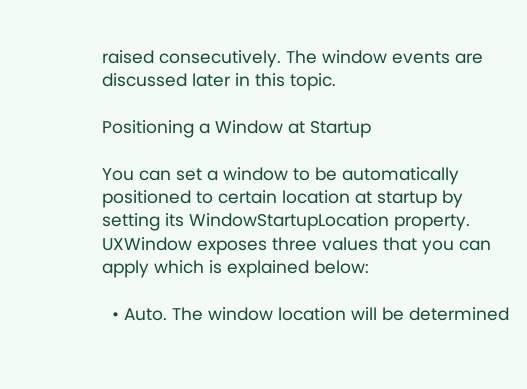raised consecutively. The window events are discussed later in this topic.

Positioning a Window at Startup

You can set a window to be automatically positioned to certain location at startup by setting its WindowStartupLocation property. UXWindow exposes three values that you can apply which is explained below:

  • Auto. The window location will be determined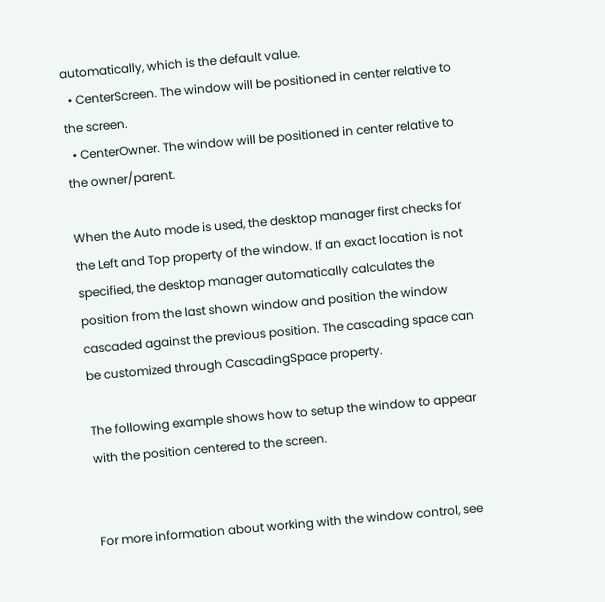automatically, which is the default value.
  • CenterScreen. The window will be positioned in center relative to the screen.
  • CenterOwner. The window will be positioned in center relative to the owner/parent.

When the Auto mode is used, the desktop manager first checks for the Left and Top property of the window. If an exact location is not specified, the desktop manager automatically calculates the position from the last shown window and position the window cascaded against the previous position. The cascading space can be customized through CascadingSpace property.

The following example shows how to setup the window to appear with the position centered to the screen.


For more information about working with the window control, see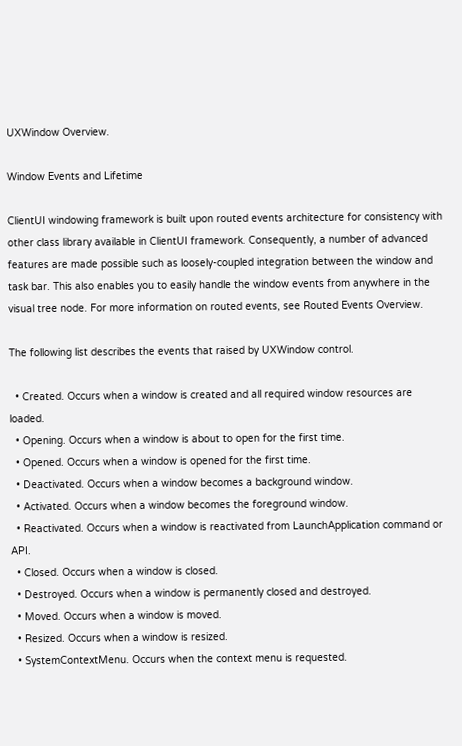UXWindow Overview.

Window Events and Lifetime

ClientUI windowing framework is built upon routed events architecture for consistency with other class library available in ClientUI framework. Consequently, a number of advanced features are made possible such as loosely-coupled integration between the window and task bar. This also enables you to easily handle the window events from anywhere in the visual tree node. For more information on routed events, see Routed Events Overview.

The following list describes the events that raised by UXWindow control.

  • Created. Occurs when a window is created and all required window resources are loaded.
  • Opening. Occurs when a window is about to open for the first time.
  • Opened. Occurs when a window is opened for the first time.
  • Deactivated. Occurs when a window becomes a background window.
  • Activated. Occurs when a window becomes the foreground window.
  • Reactivated. Occurs when a window is reactivated from LaunchApplication command or API.
  • Closed. Occurs when a window is closed.
  • Destroyed. Occurs when a window is permanently closed and destroyed.
  • Moved. Occurs when a window is moved.
  • Resized. Occurs when a window is resized.
  • SystemContextMenu. Occurs when the context menu is requested.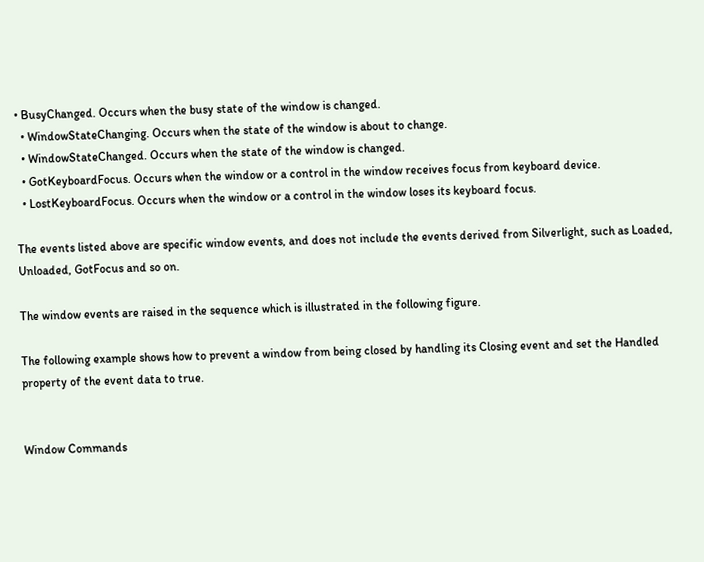• BusyChanged. Occurs when the busy state of the window is changed.
  • WindowStateChanging. Occurs when the state of the window is about to change.
  • WindowStateChanged. Occurs when the state of the window is changed.
  • GotKeyboardFocus. Occurs when the window or a control in the window receives focus from keyboard device.
  • LostKeyboardFocus. Occurs when the window or a control in the window loses its keyboard focus.

The events listed above are specific window events, and does not include the events derived from Silverlight, such as Loaded, Unloaded, GotFocus and so on.

The window events are raised in the sequence which is illustrated in the following figure.

The following example shows how to prevent a window from being closed by handling its Closing event and set the Handled property of the event data to true.


Window Commands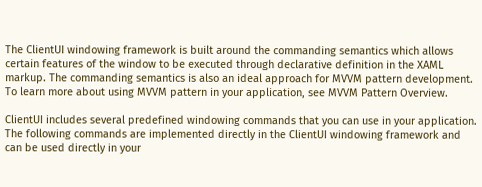The ClientUI windowing framework is built around the commanding semantics which allows certain features of the window to be executed through declarative definition in the XAML markup. The commanding semantics is also an ideal approach for MVVM pattern development. To learn more about using MVVM pattern in your application, see MVVM Pattern Overview.

ClientUI includes several predefined windowing commands that you can use in your application. The following commands are implemented directly in the ClientUI windowing framework and can be used directly in your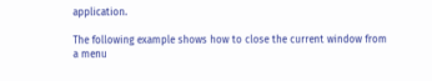application.

The following example shows how to close the current window from a menu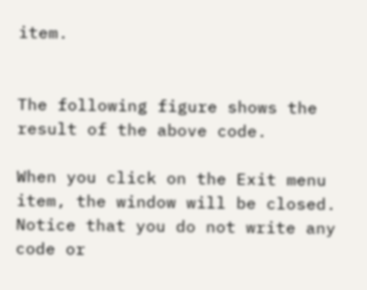item.


The following figure shows the result of the above code.

When you click on the Exit menu item, the window will be closed. Notice that you do not write any code or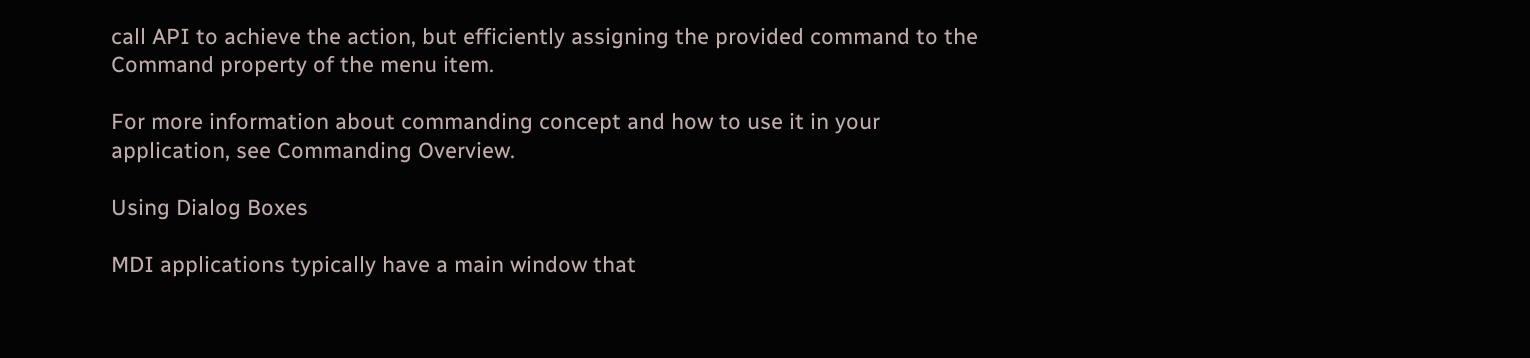call API to achieve the action, but efficiently assigning the provided command to the Command property of the menu item.

For more information about commanding concept and how to use it in your application, see Commanding Overview.

Using Dialog Boxes

MDI applications typically have a main window that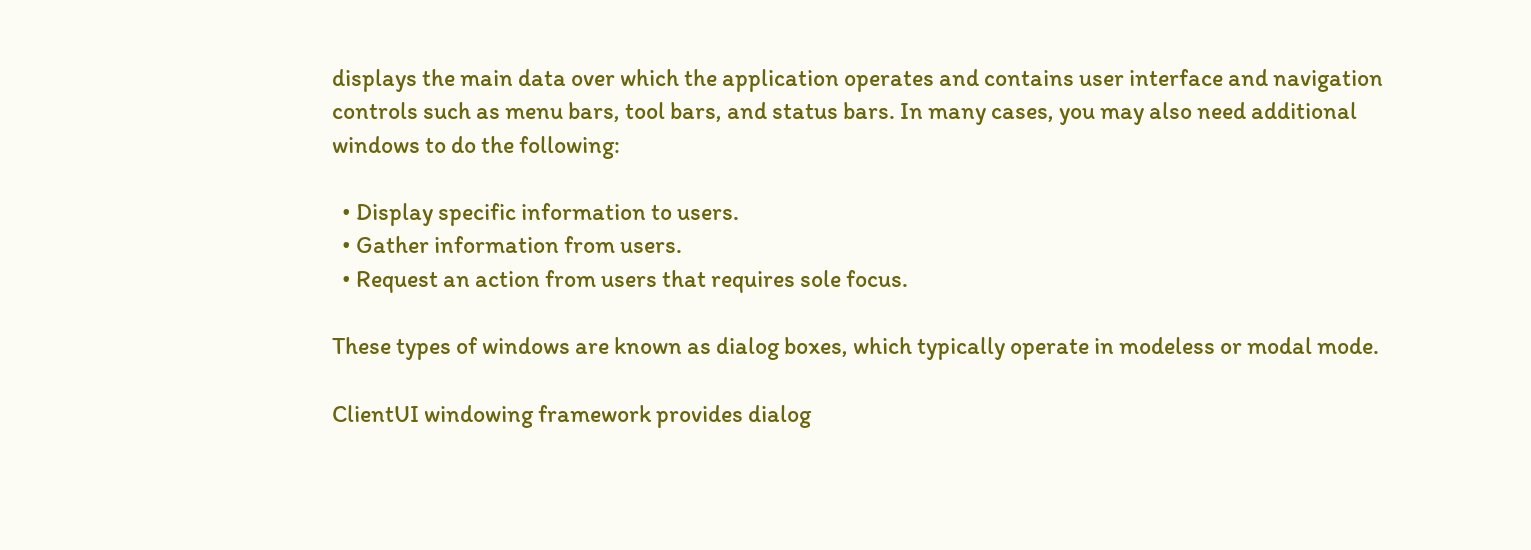displays the main data over which the application operates and contains user interface and navigation controls such as menu bars, tool bars, and status bars. In many cases, you may also need additional windows to do the following:

  • Display specific information to users.
  • Gather information from users.
  • Request an action from users that requires sole focus.

These types of windows are known as dialog boxes, which typically operate in modeless or modal mode.

ClientUI windowing framework provides dialog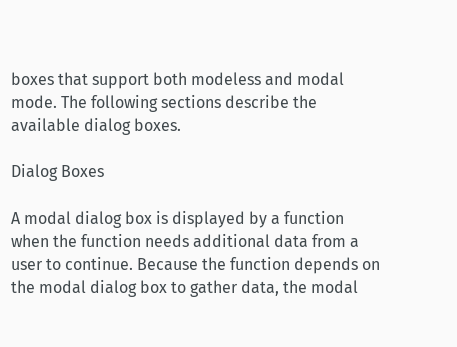boxes that support both modeless and modal mode. The following sections describe the available dialog boxes.

Dialog Boxes

A modal dialog box is displayed by a function when the function needs additional data from a user to continue. Because the function depends on the modal dialog box to gather data, the modal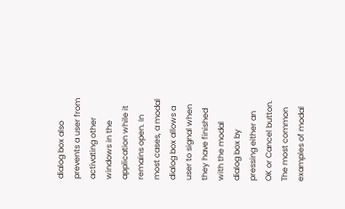dialog box also prevents a user from activating other windows in the application while it remains open. In most cases, a modal dialog box allows a user to signal when they have finished with the modal dialog box by pressing either an OK or Cancel button. The most common examples of modal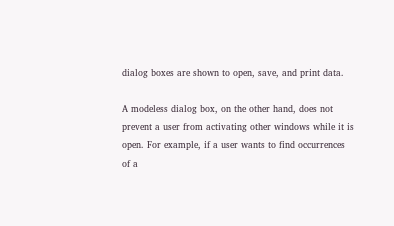dialog boxes are shown to open, save, and print data.

A modeless dialog box, on the other hand, does not prevent a user from activating other windows while it is open. For example, if a user wants to find occurrences of a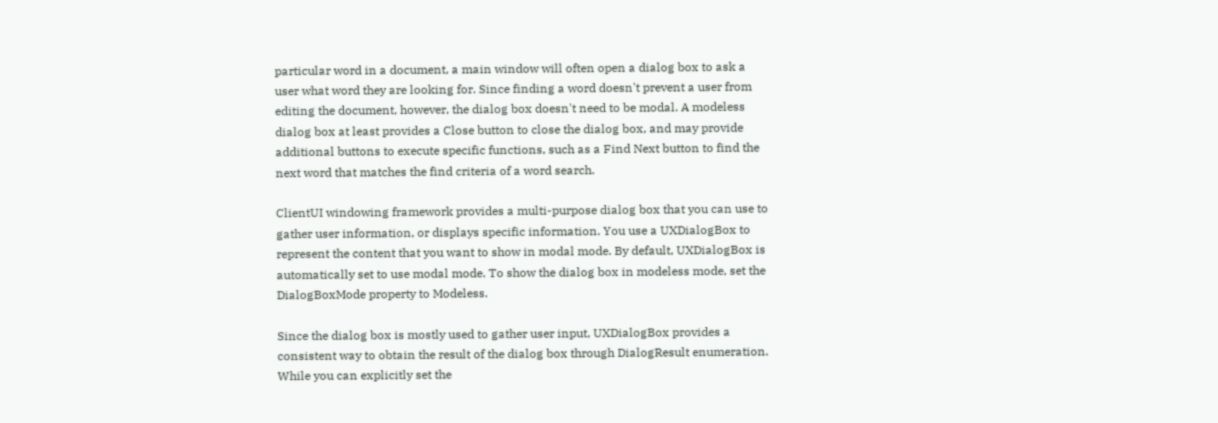particular word in a document, a main window will often open a dialog box to ask a user what word they are looking for. Since finding a word doesn't prevent a user from editing the document, however, the dialog box doesn't need to be modal. A modeless dialog box at least provides a Close button to close the dialog box, and may provide additional buttons to execute specific functions, such as a Find Next button to find the next word that matches the find criteria of a word search.

ClientUI windowing framework provides a multi-purpose dialog box that you can use to gather user information, or displays specific information. You use a UXDialogBox to represent the content that you want to show in modal mode. By default, UXDialogBox is automatically set to use modal mode. To show the dialog box in modeless mode, set the DialogBoxMode property to Modeless.

Since the dialog box is mostly used to gather user input, UXDialogBox provides a consistent way to obtain the result of the dialog box through DialogResult enumeration. While you can explicitly set the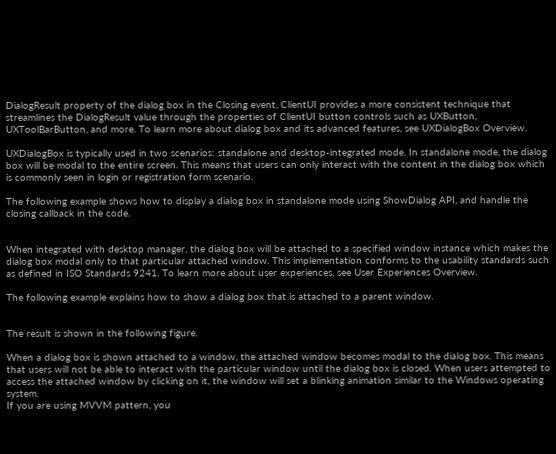DialogResult property of the dialog box in the Closing event, ClientUI provides a more consistent technique that streamlines the DialogResult value through the properties of ClientUI button controls such as UXButton, UXToolBarButton, and more. To learn more about dialog box and its advanced features, see UXDialogBox Overview.

UXDialogBox is typically used in two scenarios: standalone and desktop-integrated mode. In standalone mode, the dialog box will be modal to the entire screen. This means that users can only interact with the content in the dialog box which is commonly seen in login or registration form scenario.

The following example shows how to display a dialog box in standalone mode using ShowDialog API, and handle the closing callback in the code.


When integrated with desktop manager, the dialog box will be attached to a specified window instance which makes the dialog box modal only to that particular attached window. This implementation conforms to the usability standards such as defined in ISO Standards 9241. To learn more about user experiences, see User Experiences Overview.

The following example explains how to show a dialog box that is attached to a parent window.


The result is shown in the following figure.

When a dialog box is shown attached to a window, the attached window becomes modal to the dialog box. This means that users will not be able to interact with the particular window until the dialog box is closed. When users attempted to access the attached window by clicking on it, the window will set a blinking animation similar to the Windows operating system.
If you are using MVVM pattern, you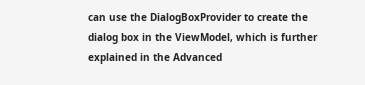can use the DialogBoxProvider to create the dialog box in the ViewModel, which is further explained in the Advanced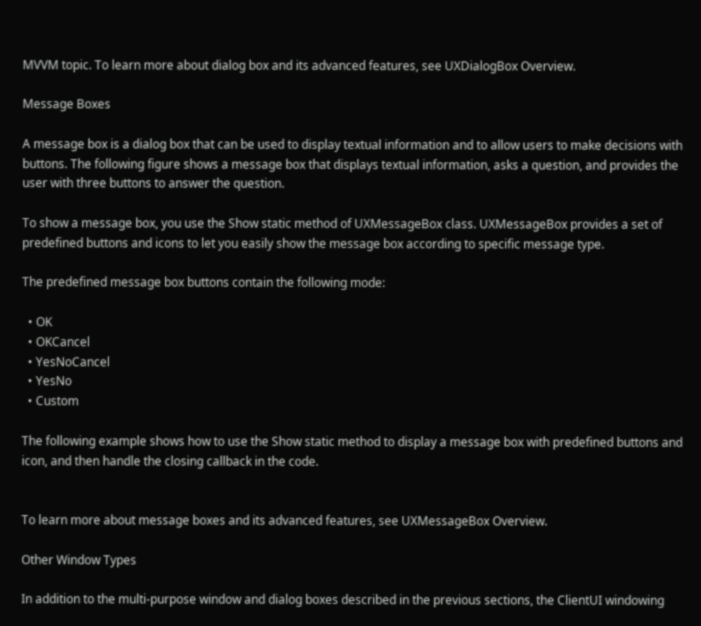MVVM topic. To learn more about dialog box and its advanced features, see UXDialogBox Overview.

Message Boxes

A message box is a dialog box that can be used to display textual information and to allow users to make decisions with buttons. The following figure shows a message box that displays textual information, asks a question, and provides the user with three buttons to answer the question.

To show a message box, you use the Show static method of UXMessageBox class. UXMessageBox provides a set of predefined buttons and icons to let you easily show the message box according to specific message type.

The predefined message box buttons contain the following mode:

  • OK
  • OKCancel
  • YesNoCancel
  • YesNo
  • Custom

The following example shows how to use the Show static method to display a message box with predefined buttons and icon, and then handle the closing callback in the code.


To learn more about message boxes and its advanced features, see UXMessageBox Overview.

Other Window Types

In addition to the multi-purpose window and dialog boxes described in the previous sections, the ClientUI windowing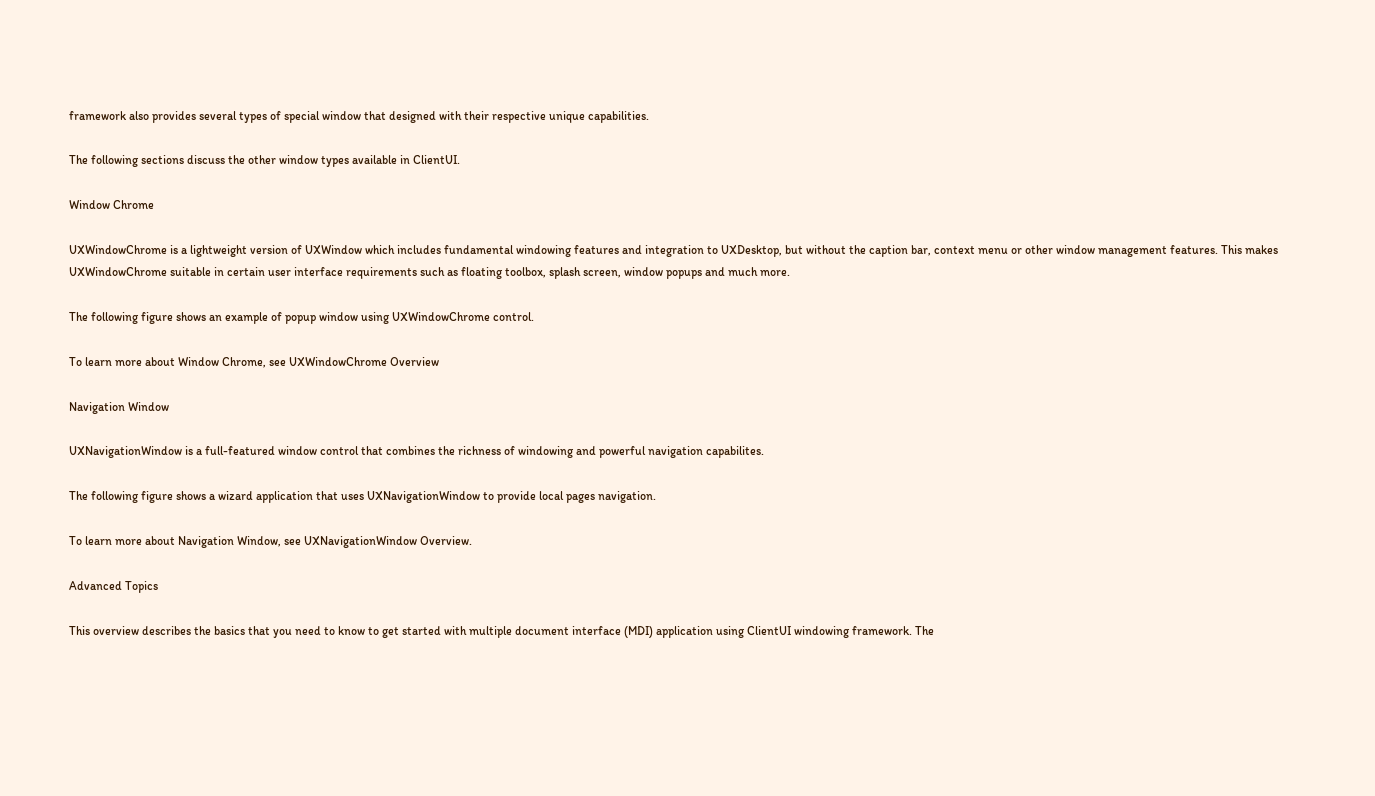framework also provides several types of special window that designed with their respective unique capabilities.

The following sections discuss the other window types available in ClientUI.

Window Chrome

UXWindowChrome is a lightweight version of UXWindow which includes fundamental windowing features and integration to UXDesktop, but without the caption bar, context menu or other window management features. This makes UXWindowChrome suitable in certain user interface requirements such as floating toolbox, splash screen, window popups and much more.

The following figure shows an example of popup window using UXWindowChrome control.

To learn more about Window Chrome, see UXWindowChrome Overview

Navigation Window

UXNavigationWindow is a full-featured window control that combines the richness of windowing and powerful navigation capabilites.

The following figure shows a wizard application that uses UXNavigationWindow to provide local pages navigation.

To learn more about Navigation Window, see UXNavigationWindow Overview.

Advanced Topics

This overview describes the basics that you need to know to get started with multiple document interface (MDI) application using ClientUI windowing framework. The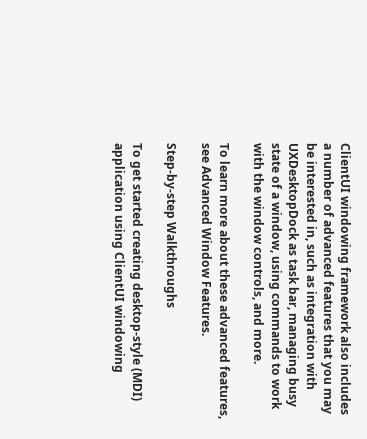ClientUI windowing framework also includes a number of advanced features that you may be interested in, such as integration with UXDesktopDock as task bar, managing busy state of a window, using commands to work with the window controls, and more.

To learn more about these advanced features, see Advanced Window Features.

Step-by-step Walkthroughs

To get started creating desktop-style (MDI) application using ClientUI windowing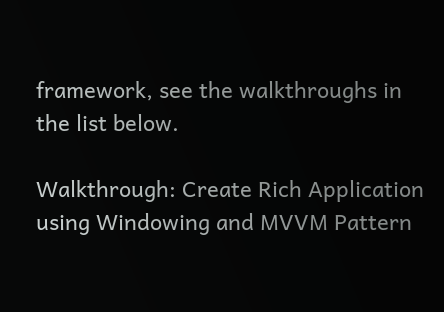framework, see the walkthroughs in the list below.

Walkthrough: Create Rich Application using Windowing and MVVM Pattern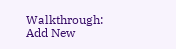Walkthrough: Add New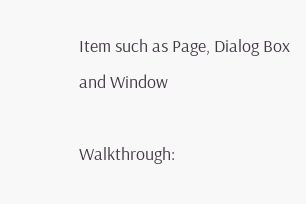Item such as Page, Dialog Box and Window

Walkthrough: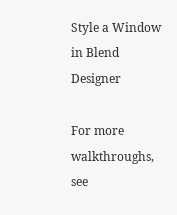Style a Window in Blend Designer

For more walkthroughs, see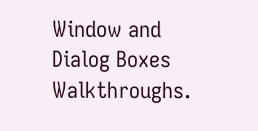Window and Dialog Boxes Walkthroughs.